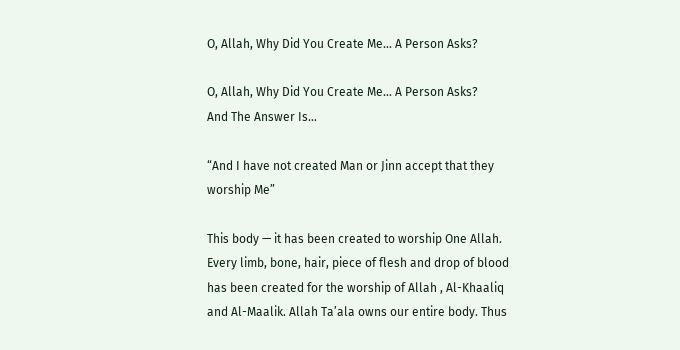O, Allah, Why Did You Create Me… A Person Asks?

O, Allah, Why Did You Create Me… A Person Asks?
And The Answer Is…

“And I have not created Man or Jinn accept that they worship Me”

This body — it has been created to worship One Allah. Every limb, bone, hair, piece of flesh and drop of blood has been created for the worship of Allah , Al-Khaaliq and Al-Maalik. Allah Ta’ala owns our entire body. Thus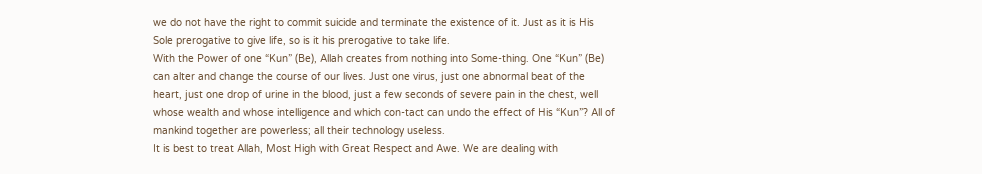we do not have the right to commit suicide and terminate the existence of it. Just as it is His Sole prerogative to give life, so is it his prerogative to take life.
With the Power of one “Kun” (Be), Allah creates from nothing into Some-thing. One “Kun” (Be) can alter and change the course of our lives. Just one virus, just one abnormal beat of the heart, just one drop of urine in the blood, just a few seconds of severe pain in the chest, well whose wealth and whose intelligence and which con-tact can undo the effect of His “Kun”? All of mankind together are powerless; all their technology useless.
It is best to treat Allah, Most High with Great Respect and Awe. We are dealing with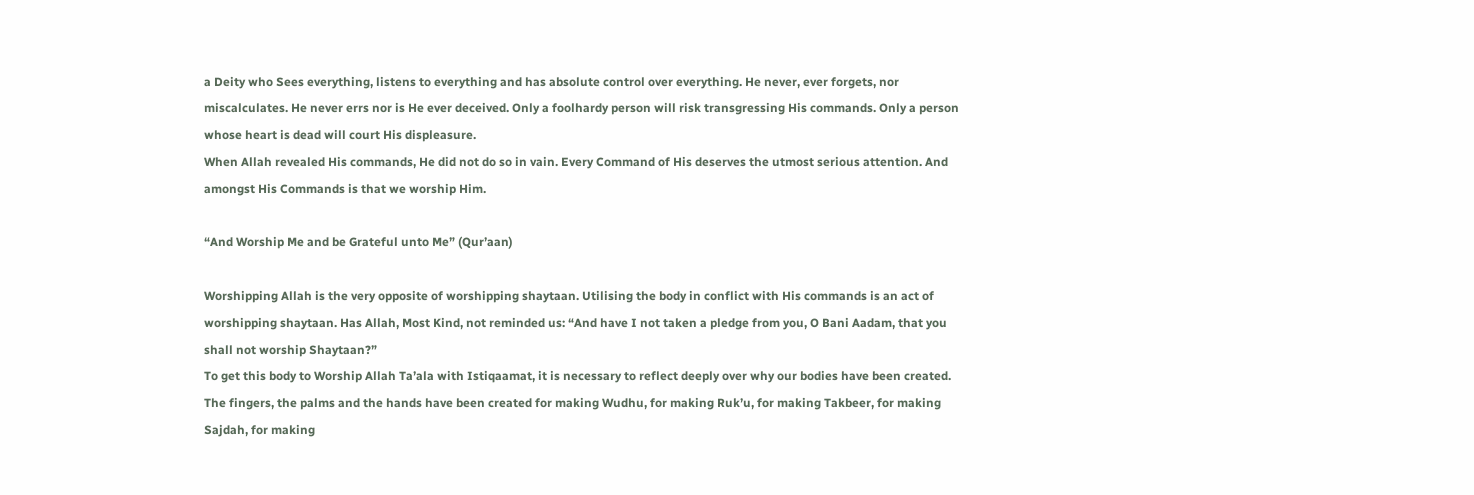a Deity who Sees everything, listens to everything and has absolute control over everything. He never, ever forgets, nor miscalculates. He never errs nor is He ever deceived. Only a foolhardy person will risk transgressing His commands. Only a person whose heart is dead will court His displeasure.
When Allah revealed His commands, He did not do so in vain. Every Command of His deserves the utmost serious attention. And amongst His Commands is that we worship Him.

“And Worship Me and be Grateful unto Me” (Qur’aan)

Worshipping Allah is the very opposite of worshipping shaytaan. Utilising the body in conflict with His commands is an act of worshipping shaytaan. Has Allah, Most Kind, not reminded us: “And have I not taken a pledge from you, O Bani Aadam, that you shall not worship Shaytaan?”
To get this body to Worship Allah Ta’ala with Istiqaamat, it is necessary to reflect deeply over why our bodies have been created. The fingers, the palms and the hands have been created for making Wudhu, for making Ruk’u, for making Takbeer, for making Sajdah, for making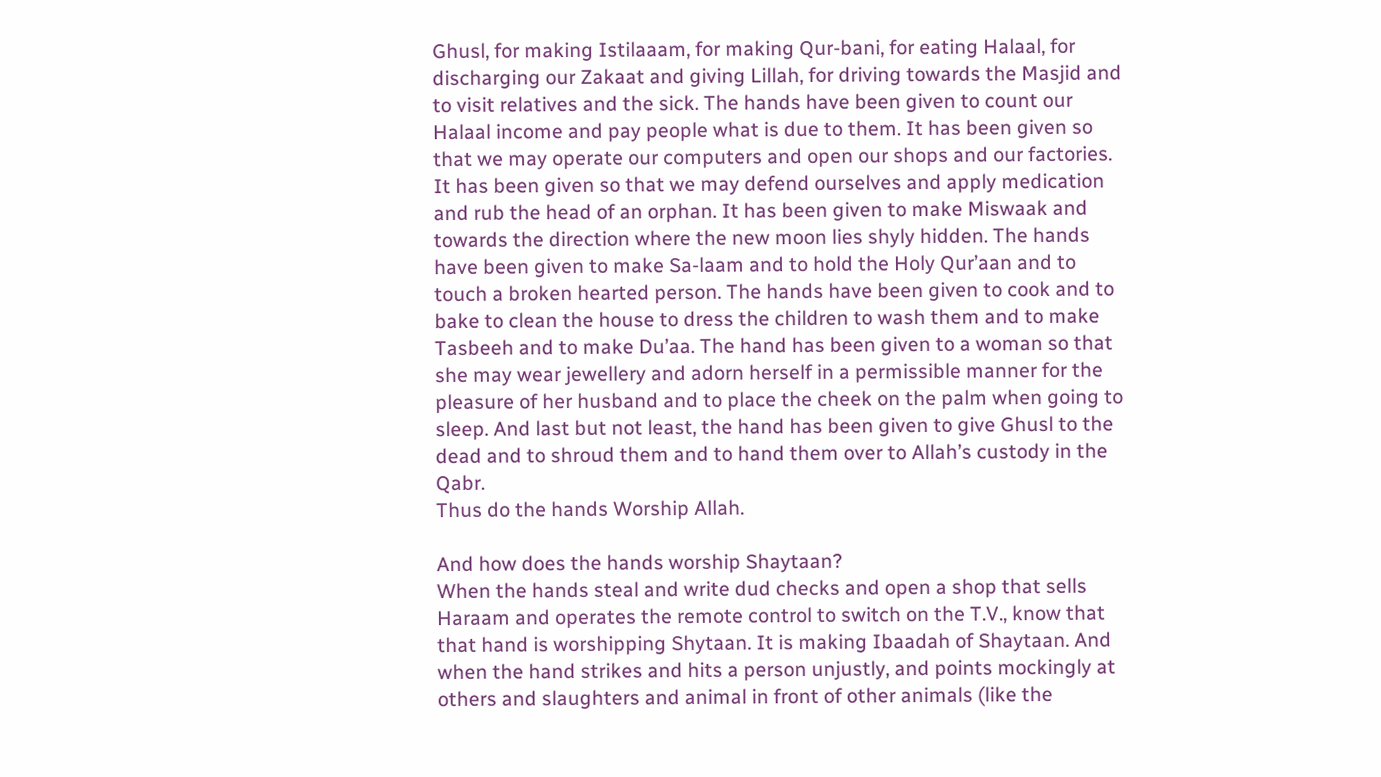Ghusl, for making Istilaaam, for making Qur-bani, for eating Halaal, for discharging our Zakaat and giving Lillah, for driving towards the Masjid and to visit relatives and the sick. The hands have been given to count our Halaal income and pay people what is due to them. It has been given so that we may operate our computers and open our shops and our factories. It has been given so that we may defend ourselves and apply medication and rub the head of an orphan. It has been given to make Miswaak and towards the direction where the new moon lies shyly hidden. The hands have been given to make Sa-laam and to hold the Holy Qur’aan and to touch a broken hearted person. The hands have been given to cook and to bake to clean the house to dress the children to wash them and to make Tasbeeh and to make Du’aa. The hand has been given to a woman so that she may wear jewellery and adorn herself in a permissible manner for the pleasure of her husband and to place the cheek on the palm when going to sleep. And last but not least, the hand has been given to give Ghusl to the dead and to shroud them and to hand them over to Allah’s custody in the Qabr.
Thus do the hands Worship Allah.

And how does the hands worship Shaytaan?
When the hands steal and write dud checks and open a shop that sells Haraam and operates the remote control to switch on the T.V., know that that hand is worshipping Shytaan. It is making Ibaadah of Shaytaan. And when the hand strikes and hits a person unjustly, and points mockingly at others and slaughters and animal in front of other animals (like the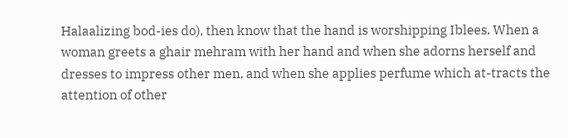Halaalizing bod-ies do), then know that the hand is worshipping Iblees. When a woman greets a ghair mehram with her hand and when she adorns herself and dresses to impress other men, and when she applies perfume which at-tracts the attention of other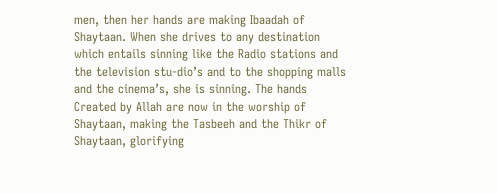men, then her hands are making Ibaadah of Shaytaan. When she drives to any destination which entails sinning like the Radio stations and the television stu-dio’s and to the shopping malls and the cinema’s, she is sinning. The hands Created by Allah are now in the worship of Shaytaan, making the Tasbeeh and the Thikr of Shaytaan, glorifying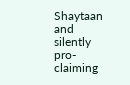Shaytaan and silently pro-claiming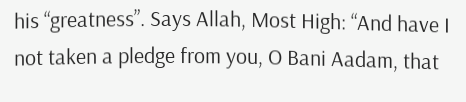his “greatness”. Says Allah, Most High: “And have I not taken a pledge from you, O Bani Aadam, that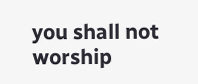you shall not worship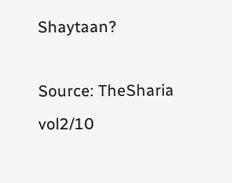Shaytaan?

Source: TheSharia vol2/10